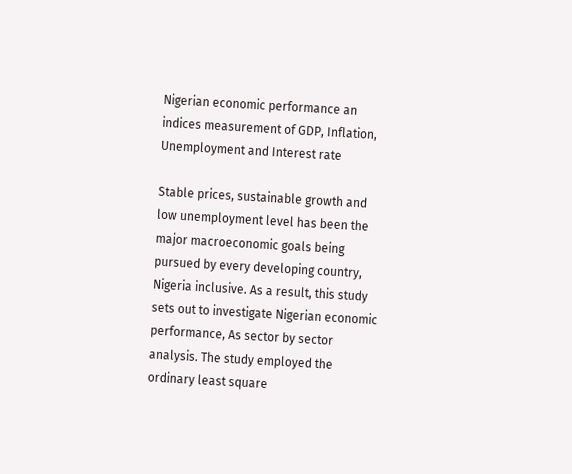Nigerian economic performance an indices measurement of GDP, Inflation, Unemployment and Interest rate

Stable prices, sustainable growth and low unemployment level has been the major macroeconomic goals being pursued by every developing country, Nigeria inclusive. As a result, this study sets out to investigate Nigerian economic performance, As sector by sector analysis. The study employed the ordinary least square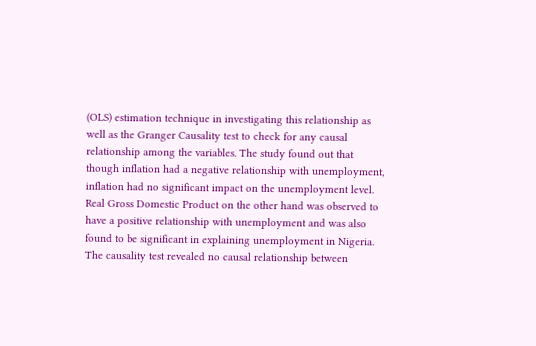(OLS) estimation technique in investigating this relationship as well as the Granger Causality test to check for any causal relationship among the variables. The study found out that though inflation had a negative relationship with unemployment, inflation had no significant impact on the unemployment level. Real Gross Domestic Product on the other hand was observed to have a positive relationship with unemployment and was also found to be significant in explaining unemployment in Nigeria. The causality test revealed no causal relationship between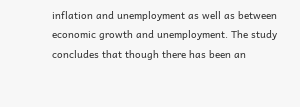inflation and unemployment as well as between economic growth and unemployment. The study concludes that though there has been an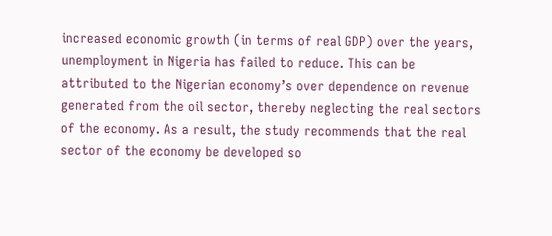increased economic growth (in terms of real GDP) over the years, unemployment in Nigeria has failed to reduce. This can be attributed to the Nigerian economy’s over dependence on revenue generated from the oil sector, thereby neglecting the real sectors of the economy. As a result, the study recommends that the real sector of the economy be developed so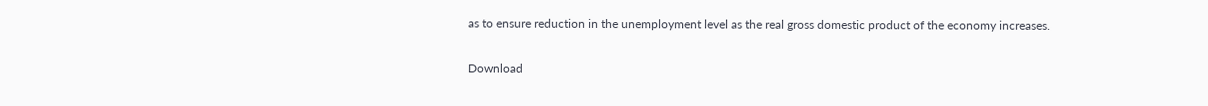as to ensure reduction in the unemployment level as the real gross domestic product of the economy increases.

Download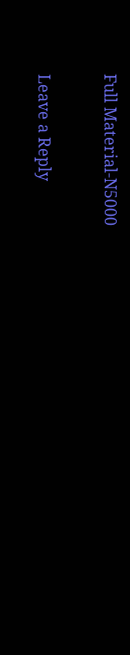Full Material-N5000

Leave a Reply